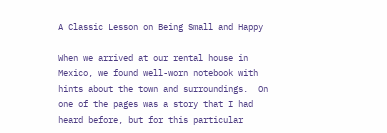A Classic Lesson on Being Small and Happy

When we arrived at our rental house in Mexico, we found well-worn notebook with hints about the town and surroundings.  On one of the pages was a story that I had heard before, but for this particular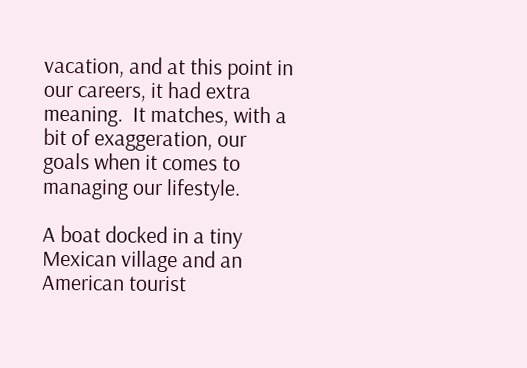vacation, and at this point in our careers, it had extra meaning.  It matches, with a bit of exaggeration, our goals when it comes to managing our lifestyle.

A boat docked in a tiny Mexican village and an American tourist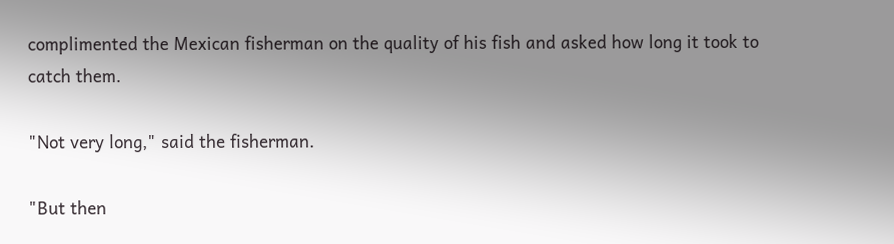complimented the Mexican fisherman on the quality of his fish and asked how long it took to catch them.

"Not very long," said the fisherman.

"But then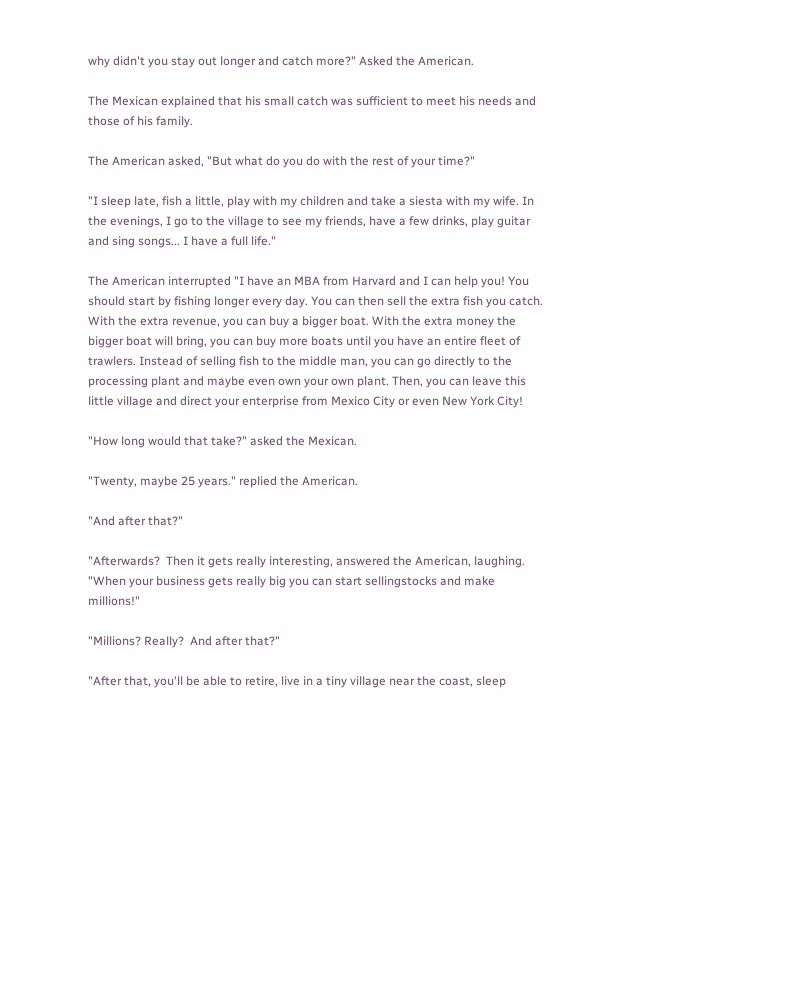why didn't you stay out longer and catch more?" Asked the American.

The Mexican explained that his small catch was sufficient to meet his needs and those of his family.

The American asked, "But what do you do with the rest of your time?"

"I sleep late, fish a little, play with my children and take a siesta with my wife. In the evenings, I go to the village to see my friends, have a few drinks, play guitar and sing songs... I have a full life."

The American interrupted "I have an MBA from Harvard and I can help you! You should start by fishing longer every day. You can then sell the extra fish you catch. With the extra revenue, you can buy a bigger boat. With the extra money the bigger boat will bring, you can buy more boats until you have an entire fleet of trawlers. Instead of selling fish to the middle man, you can go directly to the processing plant and maybe even own your own plant. Then, you can leave this little village and direct your enterprise from Mexico City or even New York City!

"How long would that take?" asked the Mexican.

"Twenty, maybe 25 years." replied the American.

"And after that?"

"Afterwards?  Then it gets really interesting, answered the American, laughing. "When your business gets really big you can start sellingstocks and make millions!"

"Millions? Really?  And after that?"

"After that, you'll be able to retire, live in a tiny village near the coast, sleep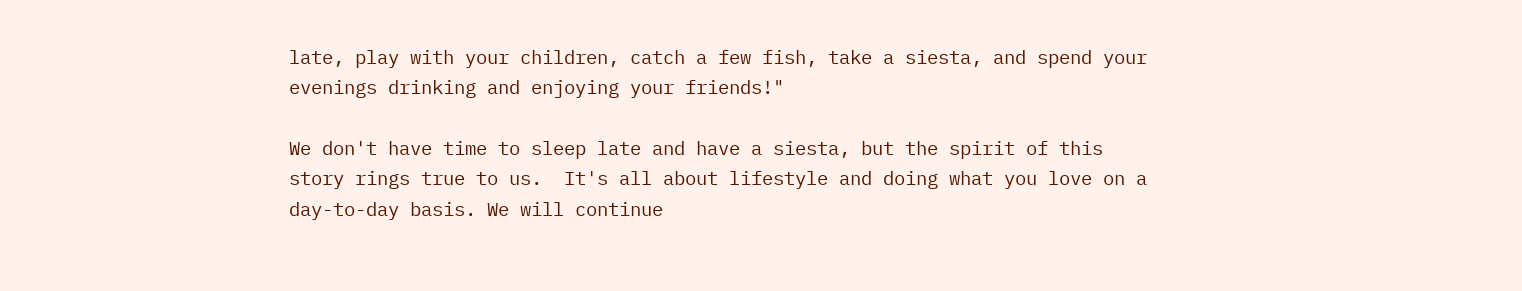late, play with your children, catch a few fish, take a siesta, and spend your evenings drinking and enjoying your friends!"

We don't have time to sleep late and have a siesta, but the spirit of this story rings true to us.  It's all about lifestyle and doing what you love on a day-to-day basis. We will continue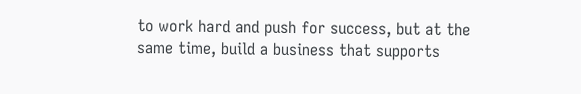to work hard and push for success, but at the same time, build a business that supports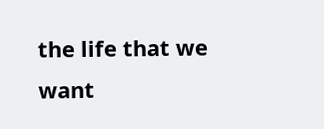the life that we want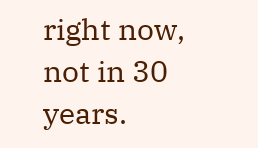right now, not in 30 years.